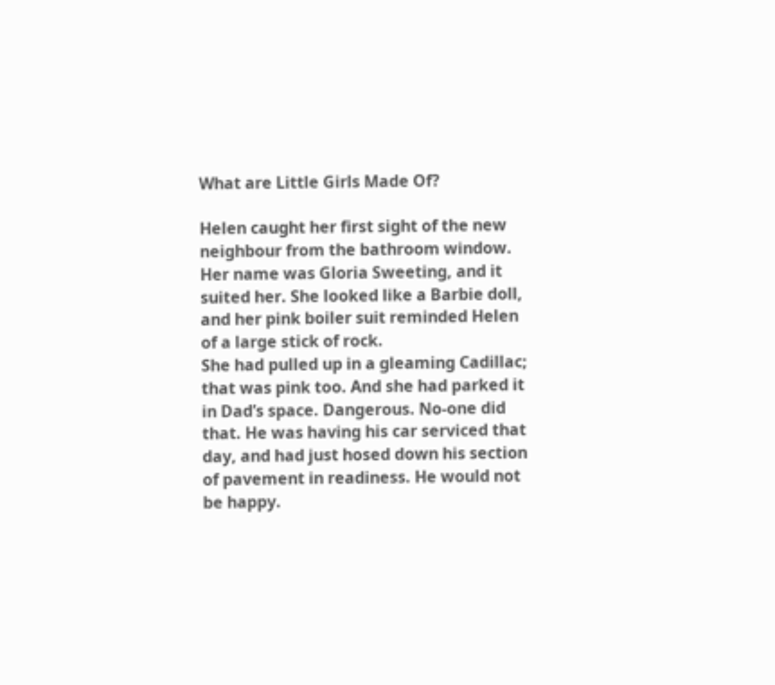What are Little Girls Made Of?

Helen caught her first sight of the new neighbour from the bathroom window. Her name was Gloria Sweeting, and it suited her. She looked like a Barbie doll, and her pink boiler suit reminded Helen of a large stick of rock.
She had pulled up in a gleaming Cadillac; that was pink too. And she had parked it in Dad’s space. Dangerous. No-one did that. He was having his car serviced that day, and had just hosed down his section of pavement in readiness. He would not be happy.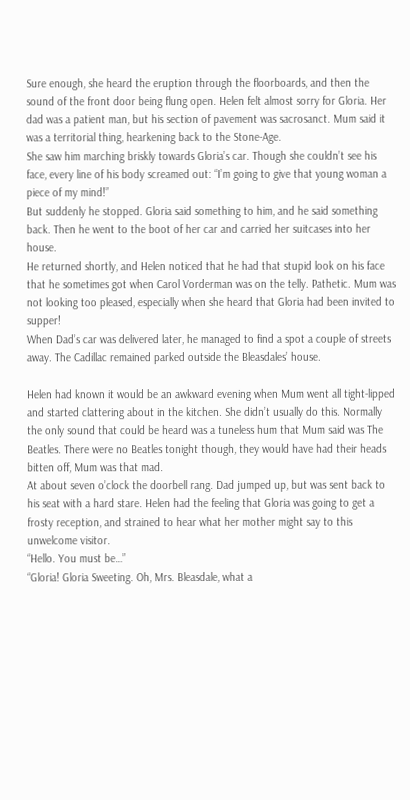Sure enough, she heard the eruption through the floorboards, and then the sound of the front door being flung open. Helen felt almost sorry for Gloria. Her dad was a patient man, but his section of pavement was sacrosanct. Mum said it was a territorial thing, hearkening back to the Stone-Age.
She saw him marching briskly towards Gloria’s car. Though she couldn’t see his face, every line of his body screamed out: “I’m going to give that young woman a piece of my mind!”
But suddenly he stopped. Gloria said something to him, and he said something back. Then he went to the boot of her car and carried her suitcases into her house.
He returned shortly, and Helen noticed that he had that stupid look on his face that he sometimes got when Carol Vorderman was on the telly. Pathetic. Mum was not looking too pleased, especially when she heard that Gloria had been invited to supper!
When Dad’s car was delivered later, he managed to find a spot a couple of streets away. The Cadillac remained parked outside the Bleasdales’ house.

Helen had known it would be an awkward evening when Mum went all tight-lipped and started clattering about in the kitchen. She didn’t usually do this. Normally the only sound that could be heard was a tuneless hum that Mum said was The Beatles. There were no Beatles tonight though, they would have had their heads bitten off, Mum was that mad.
At about seven o’clock the doorbell rang. Dad jumped up, but was sent back to his seat with a hard stare. Helen had the feeling that Gloria was going to get a frosty reception, and strained to hear what her mother might say to this unwelcome visitor.
“Hello. You must be…”
“Gloria! Gloria Sweeting. Oh, Mrs. Bleasdale, what a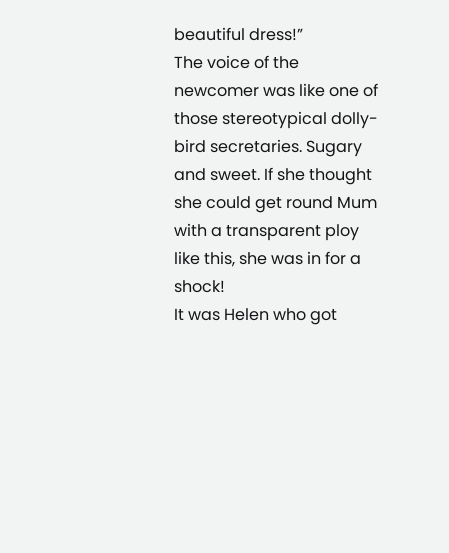beautiful dress!”
The voice of the newcomer was like one of those stereotypical dolly-bird secretaries. Sugary and sweet. If she thought she could get round Mum with a transparent ploy like this, she was in for a shock!
It was Helen who got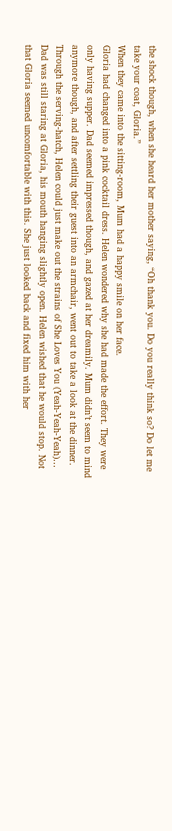the shock though, when she heard her mother saying, “Oh thank you. Do you really think so? Do let me take your coat, Gloria.”
When they came into the sitting-room, Mum had a happy smile on her face.
Gloria had changed into a pink cocktail dress. Helen wondered why she had made the effort. They were only having supper. Dad seemed impressed though, and gazed at her dreamily. Mum didn’t seem to mind anymore though, and after settling their guest into an armchair, went out to take a look at the dinner. Through the serving-hatch, Helen could just make out the strains of She Loves You (Yeah-Yeah-Yeah)…
Dad was still staring at Gloria, his mouth hanging slightly open. Helen wished that he would stop. Not that Gloria seemed uncomfortable with this. She just looked back and fixed him with her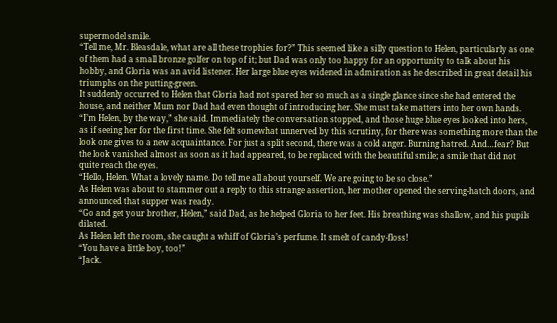supermodel smile.
“Tell me, Mr. Bleasdale, what are all these trophies for?” This seemed like a silly question to Helen, particularly as one of them had a small bronze golfer on top of it; but Dad was only too happy for an opportunity to talk about his hobby, and Gloria was an avid listener. Her large blue eyes widened in admiration as he described in great detail his triumphs on the putting-green.
It suddenly occurred to Helen that Gloria had not spared her so much as a single glance since she had entered the house, and neither Mum nor Dad had even thought of introducing her. She must take matters into her own hands.
“I’m Helen, by the way,” she said. Immediately the conversation stopped, and those huge blue eyes looked into hers, as if seeing her for the first time. She felt somewhat unnerved by this scrutiny, for there was something more than the look one gives to a new acquaintance. For just a split second, there was a cold anger. Burning hatred. And…fear? But the look vanished almost as soon as it had appeared, to be replaced with the beautiful smile; a smile that did not quite reach the eyes.
“Hello, Helen. What a lovely name. Do tell me all about yourself. We are going to be so close.”
As Helen was about to stammer out a reply to this strange assertion, her mother opened the serving-hatch doors, and announced that supper was ready.
“Go and get your brother, Helen,” said Dad, as he helped Gloria to her feet. His breathing was shallow, and his pupils dilated.
As Helen left the room, she caught a whiff of Gloria’s perfume. It smelt of candy-floss!
“You have a little boy, too!”
“Jack.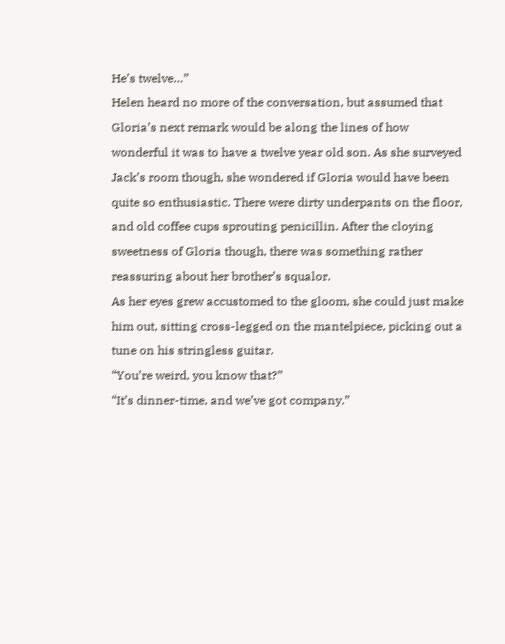He’s twelve…”
Helen heard no more of the conversation, but assumed that Gloria’s next remark would be along the lines of how wonderful it was to have a twelve year old son. As she surveyed Jack’s room though, she wondered if Gloria would have been quite so enthusiastic. There were dirty underpants on the floor, and old coffee cups sprouting penicillin. After the cloying sweetness of Gloria though, there was something rather reassuring about her brother’s squalor.
As her eyes grew accustomed to the gloom, she could just make him out, sitting cross-legged on the mantelpiece, picking out a tune on his stringless guitar.
“You’re weird, you know that?”
“It’s dinner-time, and we’ve got company.”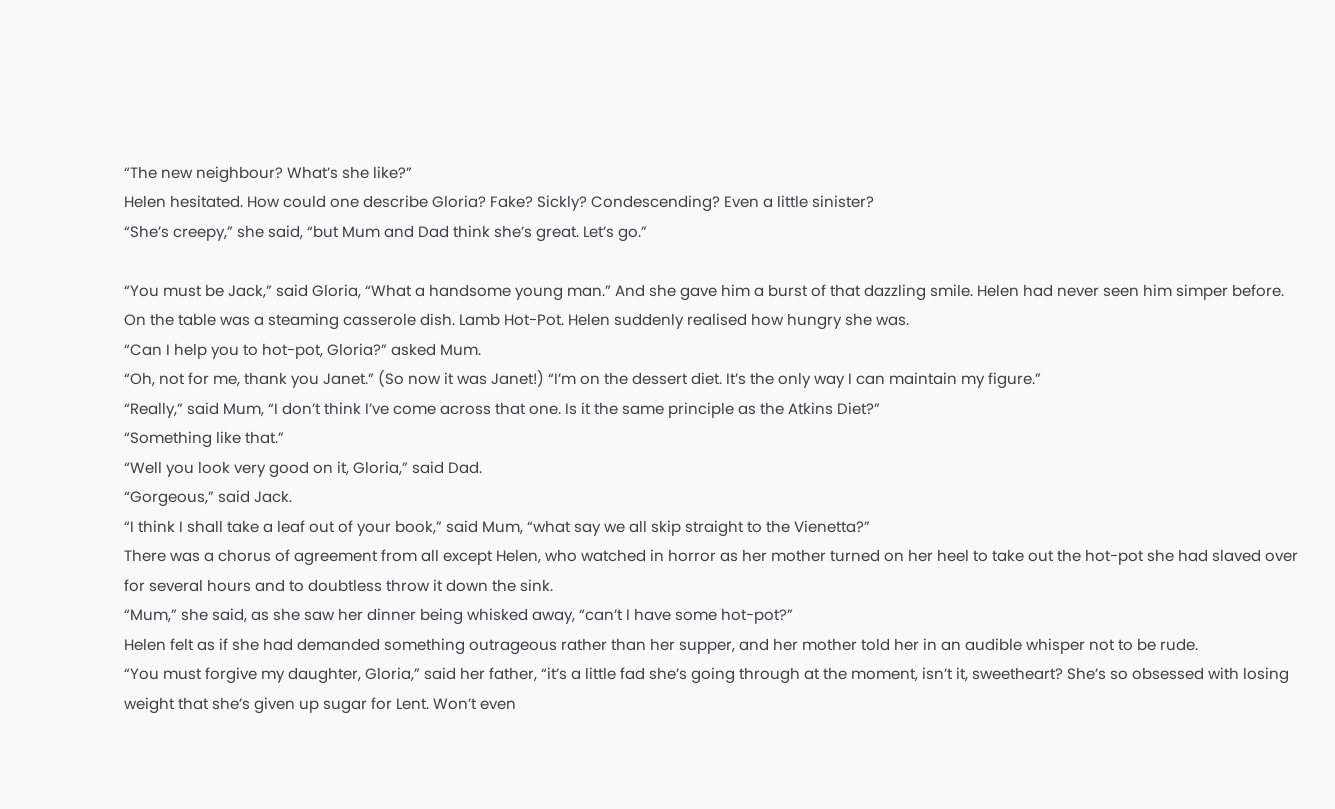“The new neighbour? What’s she like?”
Helen hesitated. How could one describe Gloria? Fake? Sickly? Condescending? Even a little sinister?
“She’s creepy,” she said, “but Mum and Dad think she’s great. Let’s go.”

“You must be Jack,” said Gloria, “What a handsome young man.” And she gave him a burst of that dazzling smile. Helen had never seen him simper before.
On the table was a steaming casserole dish. Lamb Hot-Pot. Helen suddenly realised how hungry she was.
“Can I help you to hot-pot, Gloria?” asked Mum.
“Oh, not for me, thank you Janet.” (So now it was Janet!) “I’m on the dessert diet. It’s the only way I can maintain my figure.”
“Really,” said Mum, “I don’t think I’ve come across that one. Is it the same principle as the Atkins Diet?”
“Something like that.”
“Well you look very good on it, Gloria,” said Dad.
“Gorgeous,” said Jack.
“I think I shall take a leaf out of your book,” said Mum, “what say we all skip straight to the Vienetta?”
There was a chorus of agreement from all except Helen, who watched in horror as her mother turned on her heel to take out the hot-pot she had slaved over for several hours and to doubtless throw it down the sink.
“Mum,” she said, as she saw her dinner being whisked away, “can’t I have some hot-pot?”
Helen felt as if she had demanded something outrageous rather than her supper, and her mother told her in an audible whisper not to be rude.
“You must forgive my daughter, Gloria,” said her father, “it’s a little fad she’s going through at the moment, isn’t it, sweetheart? She’s so obsessed with losing weight that she’s given up sugar for Lent. Won’t even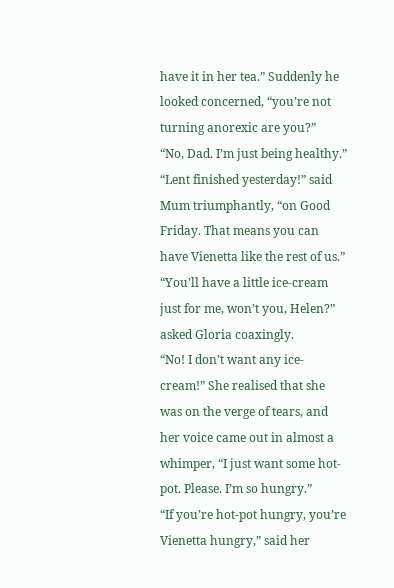have it in her tea.” Suddenly he looked concerned, “you’re not turning anorexic are you?”
“No, Dad. I’m just being healthy.”
“Lent finished yesterday!” said Mum triumphantly, “on Good Friday. That means you can have Vienetta like the rest of us.”
“You’ll have a little ice-cream just for me, won’t you, Helen?” asked Gloria coaxingly.
“No! I don’t want any ice-cream!” She realised that she was on the verge of tears, and her voice came out in almost a whimper, “I just want some hot-pot. Please. I’m so hungry.”
“If you’re hot-pot hungry, you’re Vienetta hungry,” said her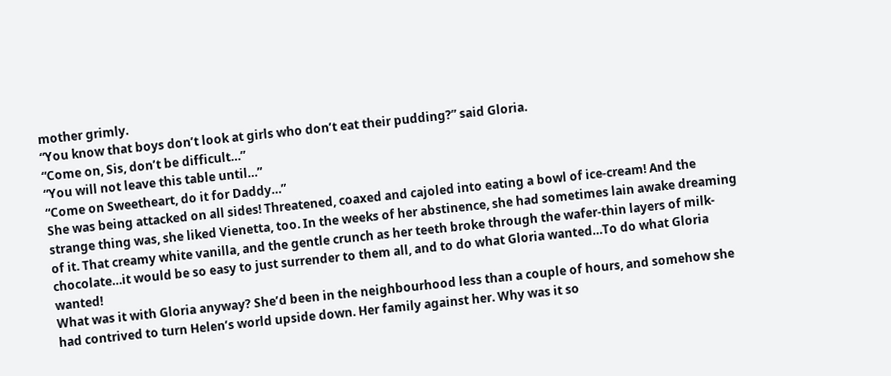mother grimly.
“You know that boys don’t look at girls who don’t eat their pudding?” said Gloria.
“Come on, Sis, don’t be difficult…”
“You will not leave this table until…”
“Come on Sweetheart, do it for Daddy…”
She was being attacked on all sides! Threatened, coaxed and cajoled into eating a bowl of ice-cream! And the strange thing was, she liked Vienetta, too. In the weeks of her abstinence, she had sometimes lain awake dreaming of it. That creamy white vanilla, and the gentle crunch as her teeth broke through the wafer-thin layers of milk-chocolate…it would be so easy to just surrender to them all, and to do what Gloria wanted…To do what Gloria wanted!
What was it with Gloria anyway? She’d been in the neighbourhood less than a couple of hours, and somehow she had contrived to turn Helen’s world upside down. Her family against her. Why was it so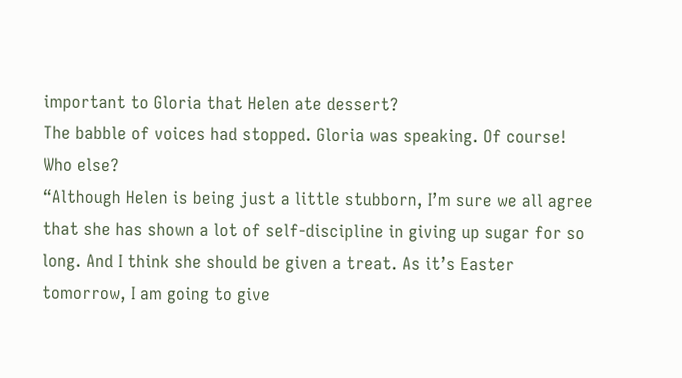important to Gloria that Helen ate dessert?
The babble of voices had stopped. Gloria was speaking. Of course! Who else?
“Although Helen is being just a little stubborn, I’m sure we all agree that she has shown a lot of self-discipline in giving up sugar for so long. And I think she should be given a treat. As it’s Easter tomorrow, I am going to give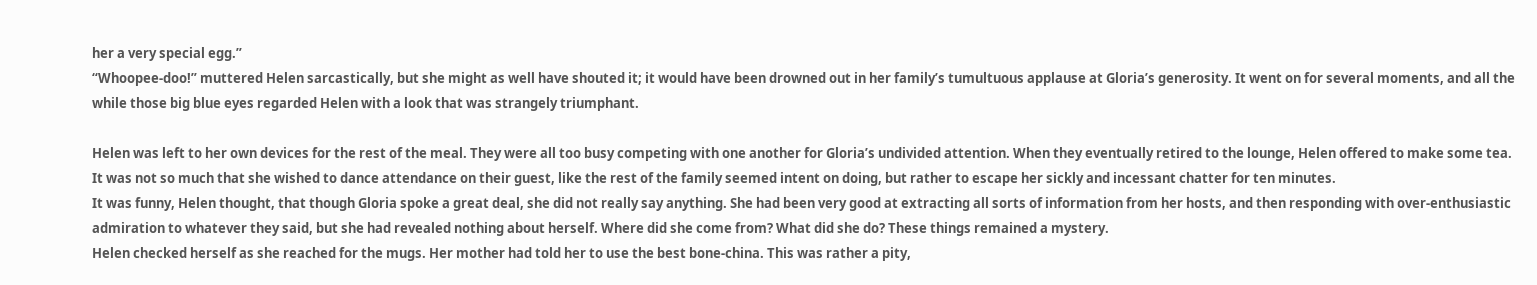her a very special egg.”
“Whoopee-doo!” muttered Helen sarcastically, but she might as well have shouted it; it would have been drowned out in her family’s tumultuous applause at Gloria’s generosity. It went on for several moments, and all the while those big blue eyes regarded Helen with a look that was strangely triumphant.

Helen was left to her own devices for the rest of the meal. They were all too busy competing with one another for Gloria’s undivided attention. When they eventually retired to the lounge, Helen offered to make some tea. It was not so much that she wished to dance attendance on their guest, like the rest of the family seemed intent on doing, but rather to escape her sickly and incessant chatter for ten minutes.
It was funny, Helen thought, that though Gloria spoke a great deal, she did not really say anything. She had been very good at extracting all sorts of information from her hosts, and then responding with over-enthusiastic admiration to whatever they said, but she had revealed nothing about herself. Where did she come from? What did she do? These things remained a mystery.
Helen checked herself as she reached for the mugs. Her mother had told her to use the best bone-china. This was rather a pity,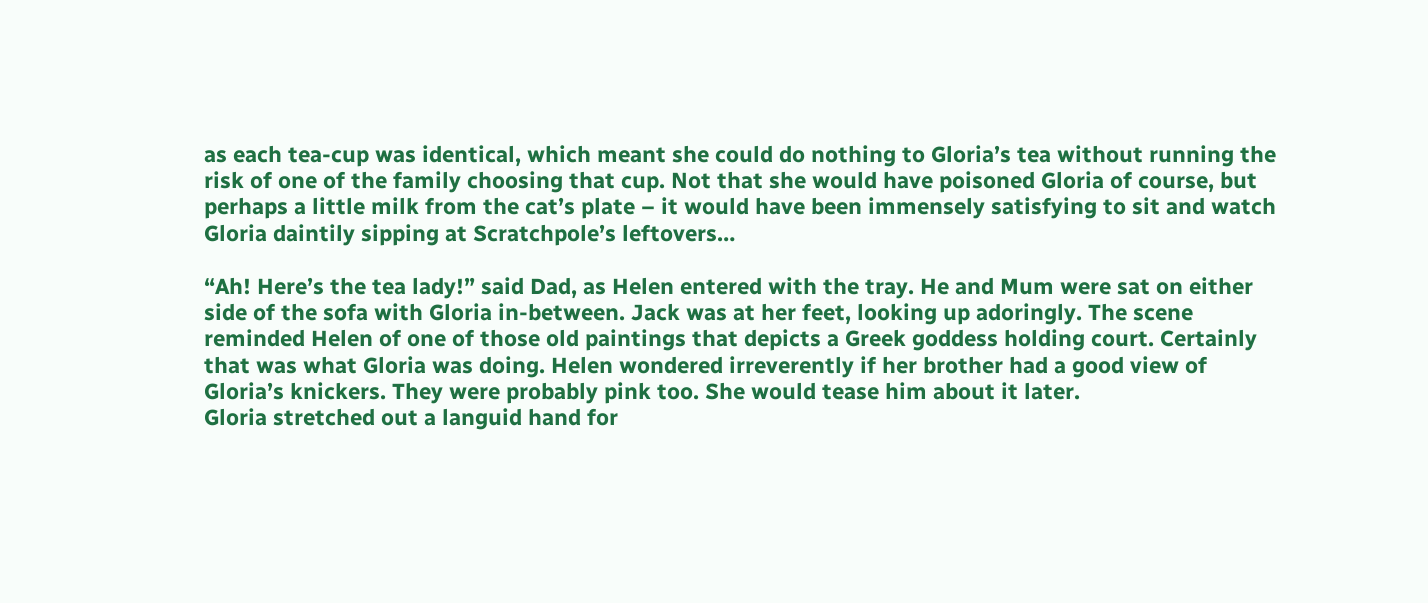as each tea-cup was identical, which meant she could do nothing to Gloria’s tea without running the risk of one of the family choosing that cup. Not that she would have poisoned Gloria of course, but perhaps a little milk from the cat’s plate – it would have been immensely satisfying to sit and watch Gloria daintily sipping at Scratchpole’s leftovers…

“Ah! Here’s the tea lady!” said Dad, as Helen entered with the tray. He and Mum were sat on either side of the sofa with Gloria in-between. Jack was at her feet, looking up adoringly. The scene reminded Helen of one of those old paintings that depicts a Greek goddess holding court. Certainly that was what Gloria was doing. Helen wondered irreverently if her brother had a good view of Gloria’s knickers. They were probably pink too. She would tease him about it later.
Gloria stretched out a languid hand for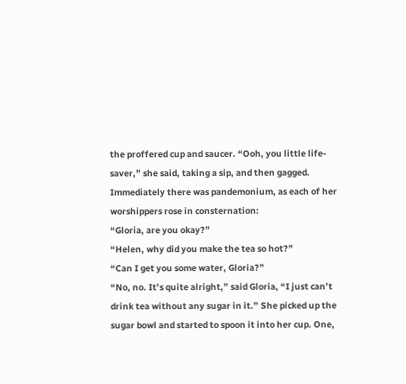the proffered cup and saucer. “Ooh, you little life-saver,” she said, taking a sip, and then gagged. Immediately there was pandemonium, as each of her worshippers rose in consternation:
“Gloria, are you okay?”
“Helen, why did you make the tea so hot?”
“Can I get you some water, Gloria?”
“No, no. It’s quite alright,” said Gloria, “I just can’t drink tea without any sugar in it.” She picked up the sugar bowl and started to spoon it into her cup. One,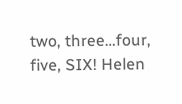two, three…four, five, SIX! Helen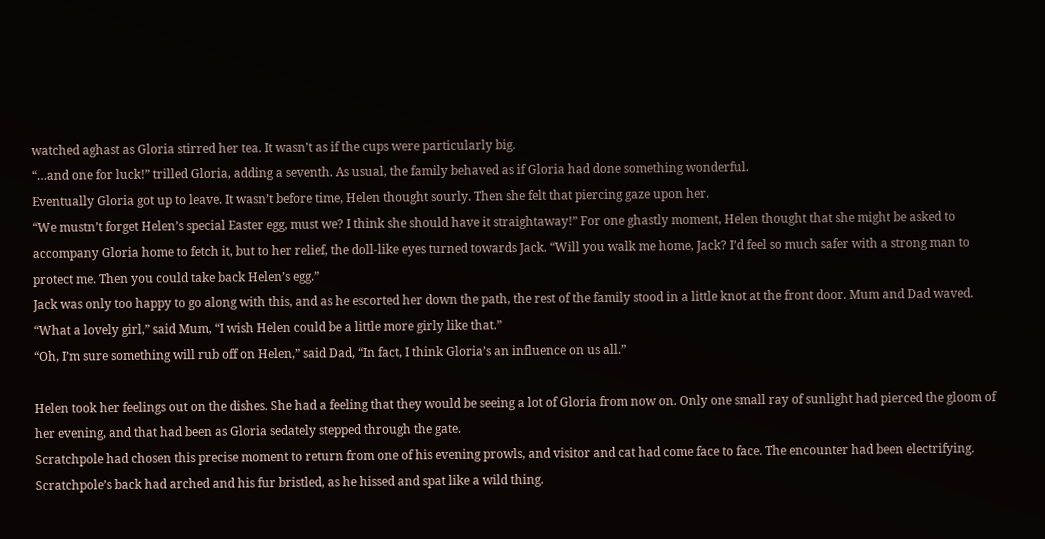watched aghast as Gloria stirred her tea. It wasn’t as if the cups were particularly big.
“…and one for luck!” trilled Gloria, adding a seventh. As usual, the family behaved as if Gloria had done something wonderful.
Eventually Gloria got up to leave. It wasn’t before time, Helen thought sourly. Then she felt that piercing gaze upon her.
“We mustn’t forget Helen’s special Easter egg, must we? I think she should have it straightaway!” For one ghastly moment, Helen thought that she might be asked to accompany Gloria home to fetch it, but to her relief, the doll-like eyes turned towards Jack. “Will you walk me home, Jack? I’d feel so much safer with a strong man to protect me. Then you could take back Helen’s egg.”
Jack was only too happy to go along with this, and as he escorted her down the path, the rest of the family stood in a little knot at the front door. Mum and Dad waved.
“What a lovely girl,” said Mum, “I wish Helen could be a little more girly like that.”
“Oh, I’m sure something will rub off on Helen,” said Dad, “In fact, I think Gloria’s an influence on us all.”

Helen took her feelings out on the dishes. She had a feeling that they would be seeing a lot of Gloria from now on. Only one small ray of sunlight had pierced the gloom of her evening, and that had been as Gloria sedately stepped through the gate.
Scratchpole had chosen this precise moment to return from one of his evening prowls, and visitor and cat had come face to face. The encounter had been electrifying. Scratchpole’s back had arched and his fur bristled, as he hissed and spat like a wild thing.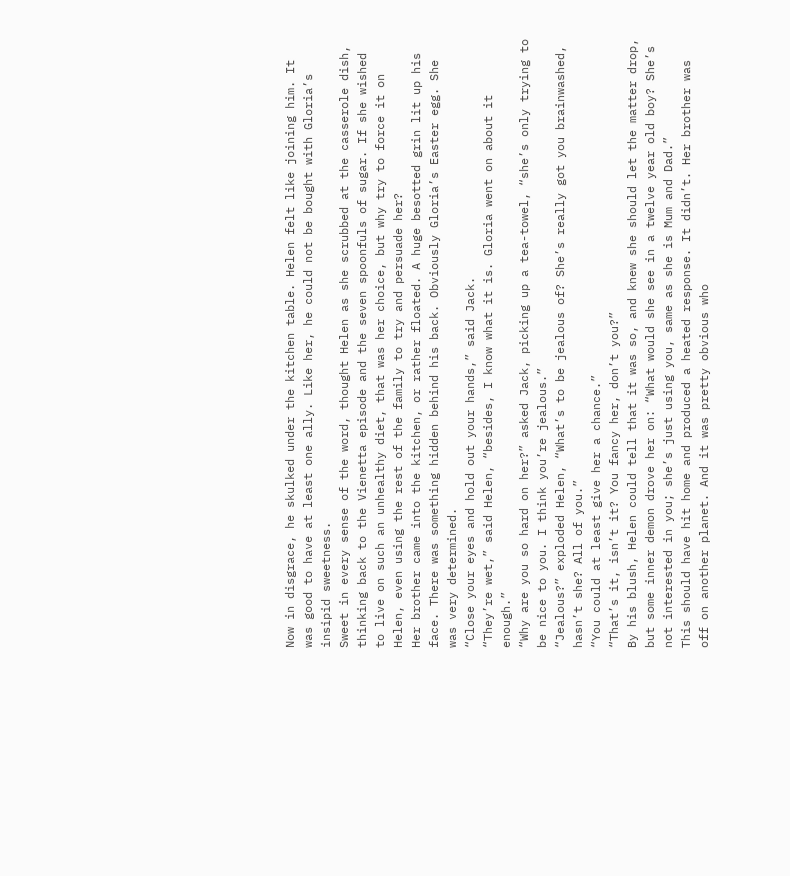Now in disgrace, he skulked under the kitchen table. Helen felt like joining him. It was good to have at least one ally. Like her, he could not be bought with Gloria’s insipid sweetness.
Sweet in every sense of the word, thought Helen as she scrubbed at the casserole dish, thinking back to the Vienetta episode and the seven spoonfuls of sugar. If she wished to live on such an unhealthy diet, that was her choice, but why try to force it on Helen, even using the rest of the family to try and persuade her?
Her brother came into the kitchen, or rather floated. A huge besotted grin lit up his face. There was something hidden behind his back. Obviously Gloria’s Easter egg. She was very determined.
“Close your eyes and hold out your hands,” said Jack.
“They’re wet,” said Helen, “besides, I know what it is. Gloria went on about it enough.”
“Why are you so hard on her?” asked Jack, picking up a tea-towel, “she’s only trying to be nice to you. I think you’re jealous.”
“Jealous?” exploded Helen, “What’s to be jealous of? She’s really got you brainwashed, hasn’t she? All of you.”
“You could at least give her a chance.”
“That’s it, isn’t it? You fancy her, don’t you?”
By his blush, Helen could tell that it was so, and knew she should let the matter drop, but some inner demon drove her on: “What would she see in a twelve year old boy? She’s not interested in you; she’s just using you, same as she is Mum and Dad.”
This should have hit home and produced a heated response. It didn’t. Her brother was off on another planet. And it was pretty obvious who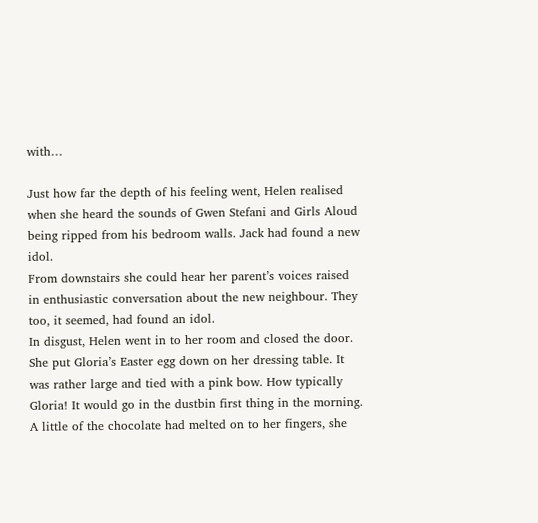with…

Just how far the depth of his feeling went, Helen realised when she heard the sounds of Gwen Stefani and Girls Aloud being ripped from his bedroom walls. Jack had found a new idol.
From downstairs she could hear her parent’s voices raised in enthusiastic conversation about the new neighbour. They too, it seemed, had found an idol.
In disgust, Helen went in to her room and closed the door. She put Gloria’s Easter egg down on her dressing table. It was rather large and tied with a pink bow. How typically Gloria! It would go in the dustbin first thing in the morning.
A little of the chocolate had melted on to her fingers, she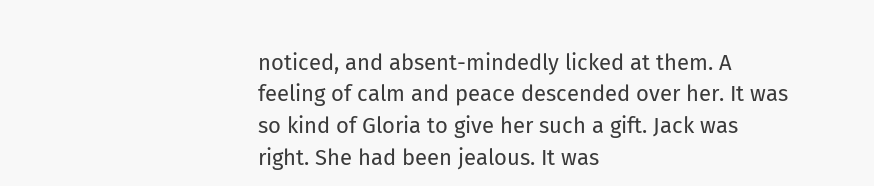noticed, and absent-mindedly licked at them. A feeling of calm and peace descended over her. It was so kind of Gloria to give her such a gift. Jack was right. She had been jealous. It was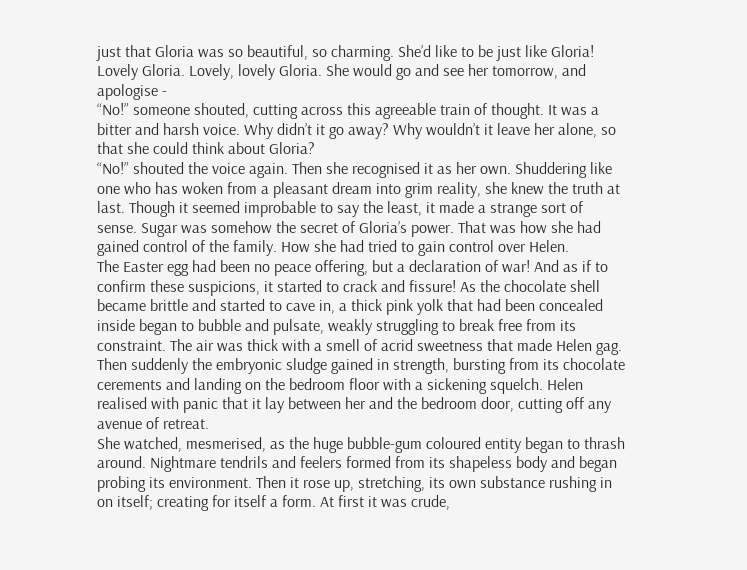just that Gloria was so beautiful, so charming. She’d like to be just like Gloria! Lovely Gloria. Lovely, lovely Gloria. She would go and see her tomorrow, and apologise -
“No!” someone shouted, cutting across this agreeable train of thought. It was a bitter and harsh voice. Why didn’t it go away? Why wouldn’t it leave her alone, so that she could think about Gloria?
“No!” shouted the voice again. Then she recognised it as her own. Shuddering like one who has woken from a pleasant dream into grim reality, she knew the truth at last. Though it seemed improbable to say the least, it made a strange sort of sense. Sugar was somehow the secret of Gloria’s power. That was how she had gained control of the family. How she had tried to gain control over Helen.
The Easter egg had been no peace offering, but a declaration of war! And as if to confirm these suspicions, it started to crack and fissure! As the chocolate shell became brittle and started to cave in, a thick pink yolk that had been concealed inside began to bubble and pulsate, weakly struggling to break free from its constraint. The air was thick with a smell of acrid sweetness that made Helen gag.
Then suddenly the embryonic sludge gained in strength, bursting from its chocolate cerements and landing on the bedroom floor with a sickening squelch. Helen realised with panic that it lay between her and the bedroom door, cutting off any avenue of retreat.
She watched, mesmerised, as the huge bubble-gum coloured entity began to thrash around. Nightmare tendrils and feelers formed from its shapeless body and began probing its environment. Then it rose up, stretching, its own substance rushing in on itself; creating for itself a form. At first it was crude,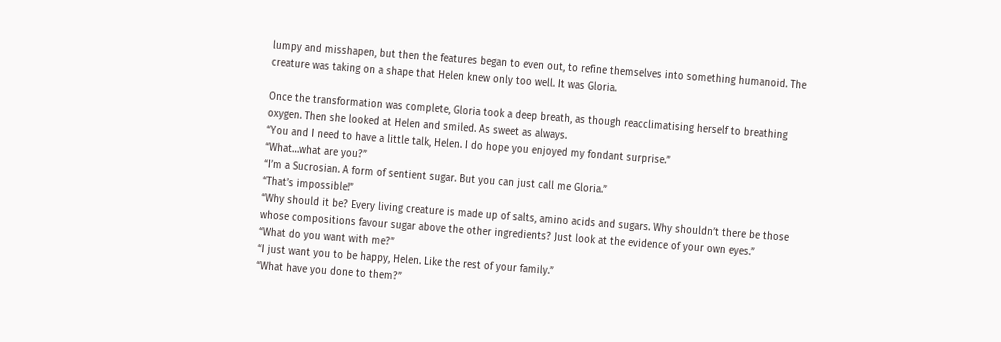lumpy and misshapen, but then the features began to even out, to refine themselves into something humanoid. The creature was taking on a shape that Helen knew only too well. It was Gloria.

Once the transformation was complete, Gloria took a deep breath, as though reacclimatising herself to breathing oxygen. Then she looked at Helen and smiled. As sweet as always.
“You and I need to have a little talk, Helen. I do hope you enjoyed my fondant surprise.”
“What…what are you?”
“I’m a Sucrosian. A form of sentient sugar. But you can just call me Gloria.”
“That’s impossible!”
“Why should it be? Every living creature is made up of salts, amino acids and sugars. Why shouldn’t there be those whose compositions favour sugar above the other ingredients? Just look at the evidence of your own eyes.”
“What do you want with me?”
“I just want you to be happy, Helen. Like the rest of your family.”
“What have you done to them?”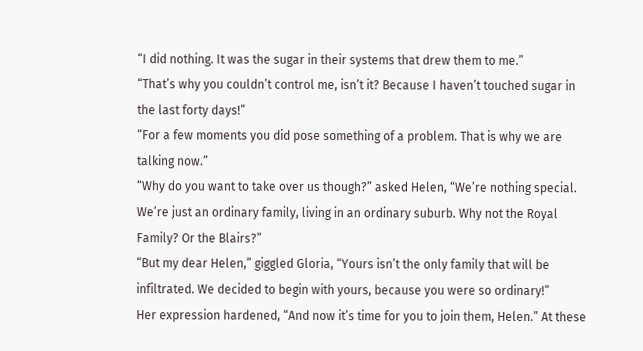“I did nothing. It was the sugar in their systems that drew them to me.”
“That’s why you couldn’t control me, isn’t it? Because I haven’t touched sugar in the last forty days!”
“For a few moments you did pose something of a problem. That is why we are talking now.”
“Why do you want to take over us though?” asked Helen, “We’re nothing special. We’re just an ordinary family, living in an ordinary suburb. Why not the Royal Family? Or the Blairs?”
“But my dear Helen,” giggled Gloria, “Yours isn’t the only family that will be infiltrated. We decided to begin with yours, because you were so ordinary!”
Her expression hardened, “And now it’s time for you to join them, Helen.” At these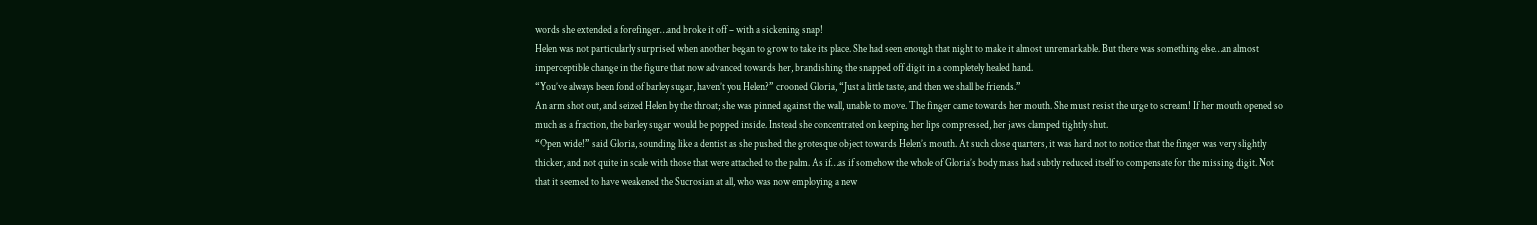words she extended a forefinger…and broke it off – with a sickening snap!
Helen was not particularly surprised when another began to grow to take its place. She had seen enough that night to make it almost unremarkable. But there was something else…an almost imperceptible change in the figure that now advanced towards her, brandishing the snapped off digit in a completely healed hand.
“You’ve always been fond of barley sugar, haven’t you Helen?” crooned Gloria, “Just a little taste, and then we shall be friends.”
An arm shot out, and seized Helen by the throat; she was pinned against the wall, unable to move. The finger came towards her mouth. She must resist the urge to scream! If her mouth opened so much as a fraction, the barley sugar would be popped inside. Instead she concentrated on keeping her lips compressed, her jaws clamped tightly shut.
“Open wide!” said Gloria, sounding like a dentist as she pushed the grotesque object towards Helen’s mouth. At such close quarters, it was hard not to notice that the finger was very slightly thicker, and not quite in scale with those that were attached to the palm. As if…as if somehow the whole of Gloria’s body mass had subtly reduced itself to compensate for the missing digit. Not that it seemed to have weakened the Sucrosian at all, who was now employing a new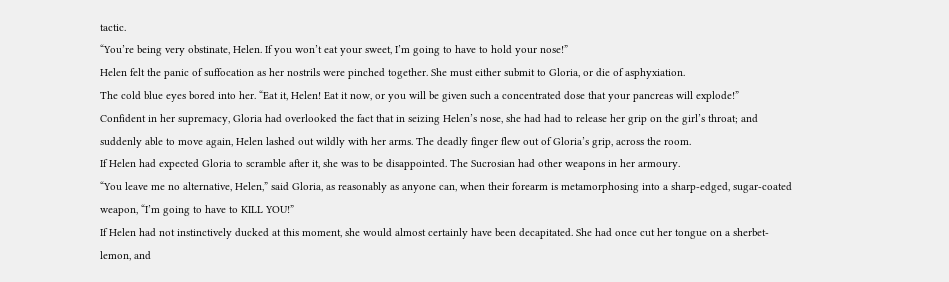tactic.
“You’re being very obstinate, Helen. If you won’t eat your sweet, I’m going to have to hold your nose!”
Helen felt the panic of suffocation as her nostrils were pinched together. She must either submit to Gloria, or die of asphyxiation.
The cold blue eyes bored into her. “Eat it, Helen! Eat it now, or you will be given such a concentrated dose that your pancreas will explode!”
Confident in her supremacy, Gloria had overlooked the fact that in seizing Helen’s nose, she had had to release her grip on the girl’s throat; and suddenly able to move again, Helen lashed out wildly with her arms. The deadly finger flew out of Gloria’s grip, across the room.
If Helen had expected Gloria to scramble after it, she was to be disappointed. The Sucrosian had other weapons in her armoury.
“You leave me no alternative, Helen,” said Gloria, as reasonably as anyone can, when their forearm is metamorphosing into a sharp-edged, sugar-coated weapon, “I’m going to have to KILL YOU!”
If Helen had not instinctively ducked at this moment, she would almost certainly have been decapitated. She had once cut her tongue on a sherbet-lemon, and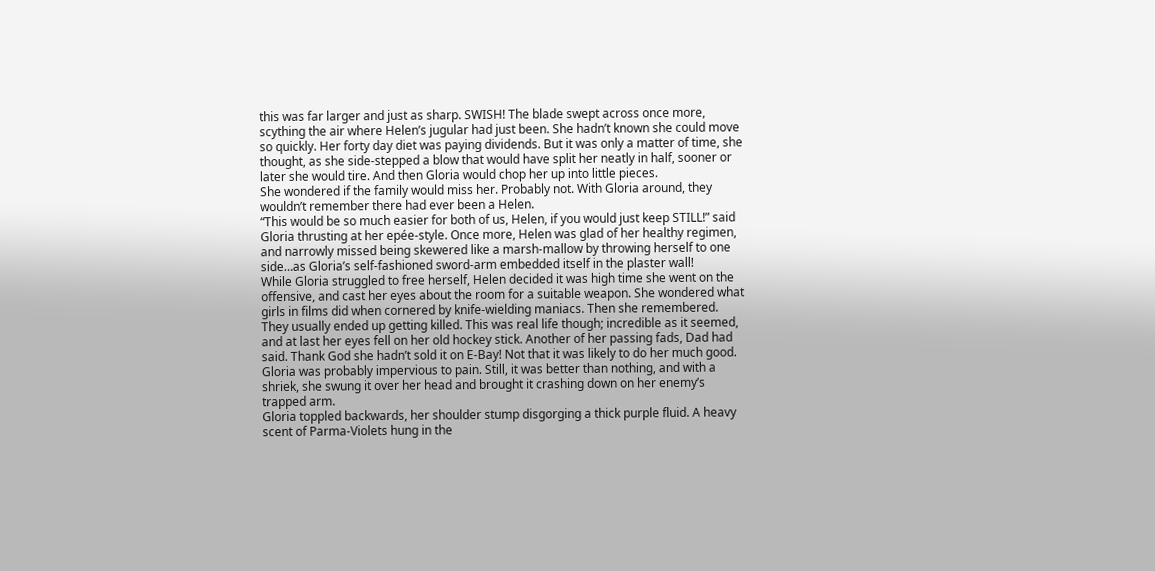this was far larger and just as sharp. SWISH! The blade swept across once more, scything the air where Helen’s jugular had just been. She hadn’t known she could move so quickly. Her forty day diet was paying dividends. But it was only a matter of time, she thought, as she side-stepped a blow that would have split her neatly in half, sooner or later she would tire. And then Gloria would chop her up into little pieces.
She wondered if the family would miss her. Probably not. With Gloria around, they wouldn’t remember there had ever been a Helen.
“This would be so much easier for both of us, Helen, if you would just keep STILL!” said Gloria thrusting at her epée-style. Once more, Helen was glad of her healthy regimen, and narrowly missed being skewered like a marsh-mallow by throwing herself to one side…as Gloria’s self-fashioned sword-arm embedded itself in the plaster wall!
While Gloria struggled to free herself, Helen decided it was high time she went on the offensive, and cast her eyes about the room for a suitable weapon. She wondered what girls in films did when cornered by knife-wielding maniacs. Then she remembered. They usually ended up getting killed. This was real life though; incredible as it seemed, and at last her eyes fell on her old hockey stick. Another of her passing fads, Dad had said. Thank God she hadn’t sold it on E-Bay! Not that it was likely to do her much good. Gloria was probably impervious to pain. Still, it was better than nothing, and with a shriek, she swung it over her head and brought it crashing down on her enemy’s trapped arm.
Gloria toppled backwards, her shoulder stump disgorging a thick purple fluid. A heavy scent of Parma-Violets hung in the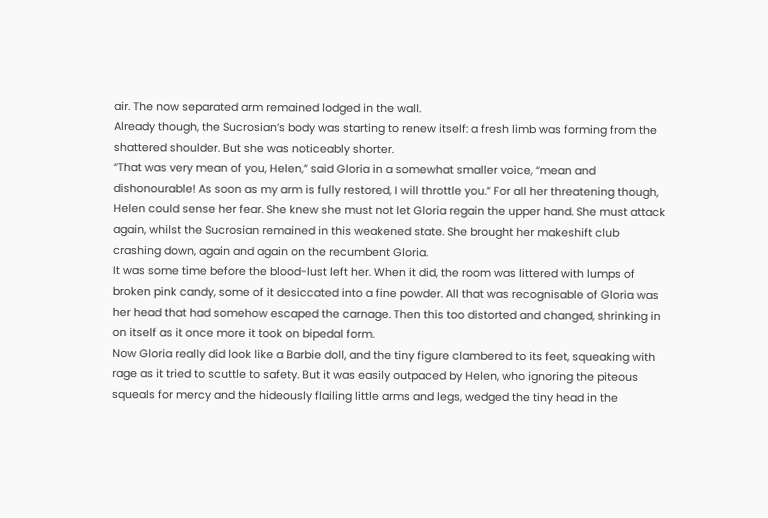air. The now separated arm remained lodged in the wall.
Already though, the Sucrosian’s body was starting to renew itself: a fresh limb was forming from the shattered shoulder. But she was noticeably shorter.
“That was very mean of you, Helen,” said Gloria in a somewhat smaller voice, “mean and dishonourable! As soon as my arm is fully restored, I will throttle you.” For all her threatening though, Helen could sense her fear. She knew she must not let Gloria regain the upper hand. She must attack again, whilst the Sucrosian remained in this weakened state. She brought her makeshift club crashing down, again and again on the recumbent Gloria.
It was some time before the blood-lust left her. When it did, the room was littered with lumps of broken pink candy, some of it desiccated into a fine powder. All that was recognisable of Gloria was her head that had somehow escaped the carnage. Then this too distorted and changed, shrinking in on itself as it once more it took on bipedal form.
Now Gloria really did look like a Barbie doll, and the tiny figure clambered to its feet, squeaking with rage as it tried to scuttle to safety. But it was easily outpaced by Helen, who ignoring the piteous squeals for mercy and the hideously flailing little arms and legs, wedged the tiny head in the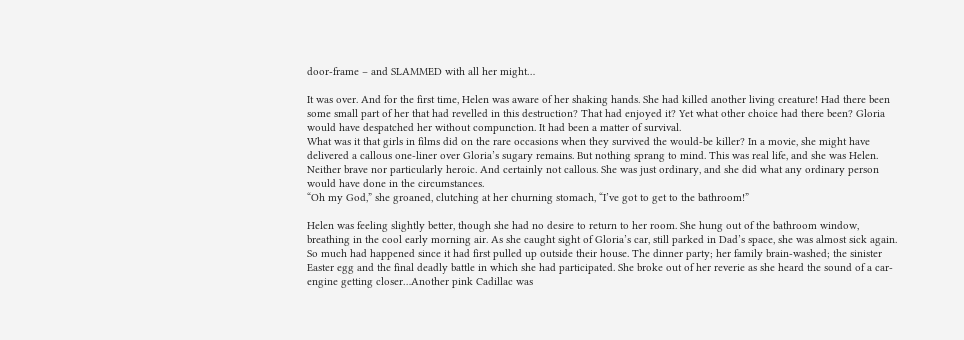door-frame – and SLAMMED with all her might…

It was over. And for the first time, Helen was aware of her shaking hands. She had killed another living creature! Had there been some small part of her that had revelled in this destruction? That had enjoyed it? Yet what other choice had there been? Gloria would have despatched her without compunction. It had been a matter of survival.
What was it that girls in films did on the rare occasions when they survived the would-be killer? In a movie, she might have delivered a callous one-liner over Gloria’s sugary remains. But nothing sprang to mind. This was real life, and she was Helen. Neither brave nor particularly heroic. And certainly not callous. She was just ordinary, and she did what any ordinary person would have done in the circumstances.
“Oh my God,” she groaned, clutching at her churning stomach, “I’ve got to get to the bathroom!”

Helen was feeling slightly better, though she had no desire to return to her room. She hung out of the bathroom window, breathing in the cool early morning air. As she caught sight of Gloria’s car, still parked in Dad’s space, she was almost sick again.
So much had happened since it had first pulled up outside their house. The dinner party; her family brain-washed; the sinister Easter egg and the final deadly battle in which she had participated. She broke out of her reverie as she heard the sound of a car-engine getting closer…Another pink Cadillac was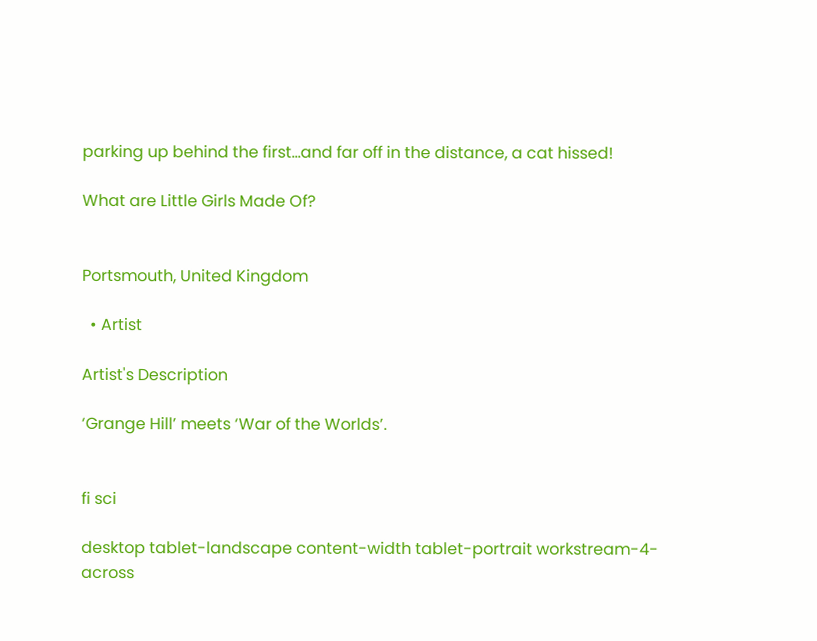parking up behind the first…and far off in the distance, a cat hissed!

What are Little Girls Made Of?


Portsmouth, United Kingdom

  • Artist

Artist's Description

‘Grange Hill’ meets ‘War of the Worlds’.


fi sci

desktop tablet-landscape content-width tablet-portrait workstream-4-across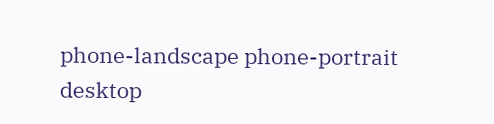phone-landscape phone-portrait
desktop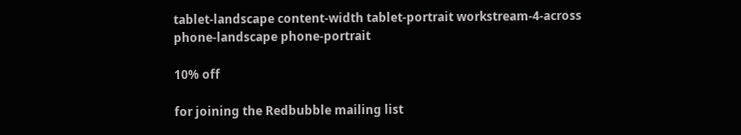tablet-landscape content-width tablet-portrait workstream-4-across phone-landscape phone-portrait

10% off

for joining the Redbubble mailing list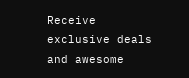Receive exclusive deals and awesome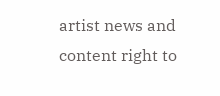artist news and content right to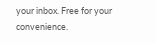your inbox. Free for your convenience.